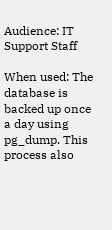Audience: IT Support Staff

When used: The database is backed up once a day using pg_dump. This process also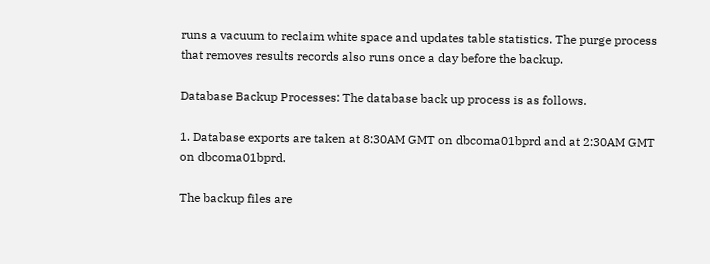runs a vacuum to reclaim white space and updates table statistics. The purge process that removes results records also runs once a day before the backup.

Database Backup Processes: The database back up process is as follows.

1. Database exports are taken at 8:30AM GMT on dbcoma01bprd and at 2:30AM GMT on dbcoma01bprd.

The backup files are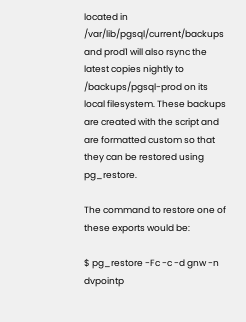located in /var/lib/pgsql/current/backups and prod1 will also rsync the latest copies nightly to /backups/pgsql-prod on its local filesystem. These backups are created with the script and are formatted custom so that they can be restored using pg_restore.

The command to restore one of these exports would be:

$ pg_restore -Fc -c -d gnw -n dvpointp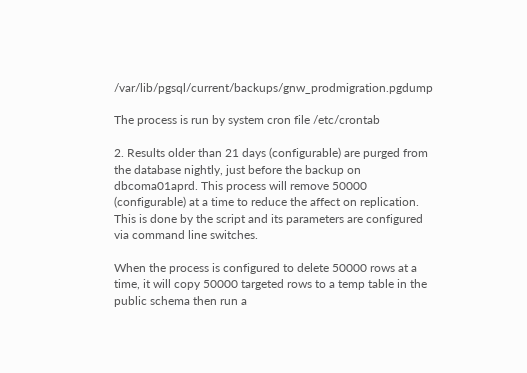/var/lib/pgsql/current/backups/gnw_prodmigration.pgdump

The process is run by system cron file /etc/crontab

2. Results older than 21 days (configurable) are purged from the database nightly, just before the backup on dbcoma01aprd. This process will remove 50000 (configurable) at a time to reduce the affect on replication. This is done by the script and its parameters are configured via command line switches.

When the process is configured to delete 50000 rows at a time, it will copy 50000 targeted rows to a temp table in the public schema then run a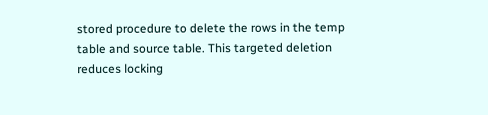stored procedure to delete the rows in the temp table and source table. This targeted deletion reduces locking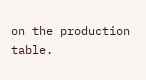on the production table.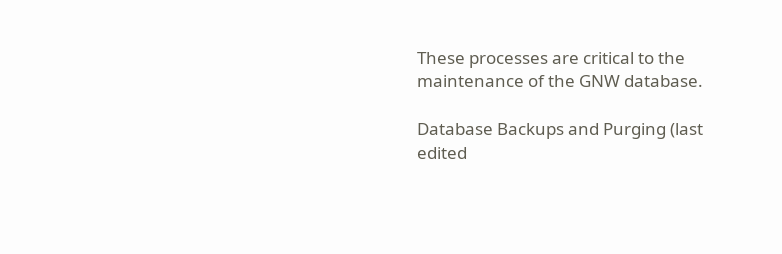These processes are critical to the maintenance of the GNW database.

Database Backups and Purging (last edited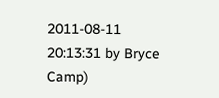2011-08-11 20:13:31 by Bryce Camp)